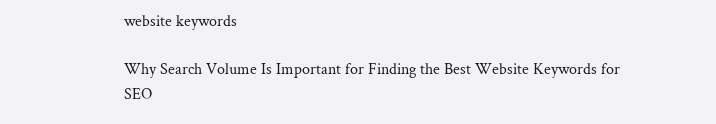website keywords

Why Search Volume Is Important for Finding the Best Website Keywords for SEO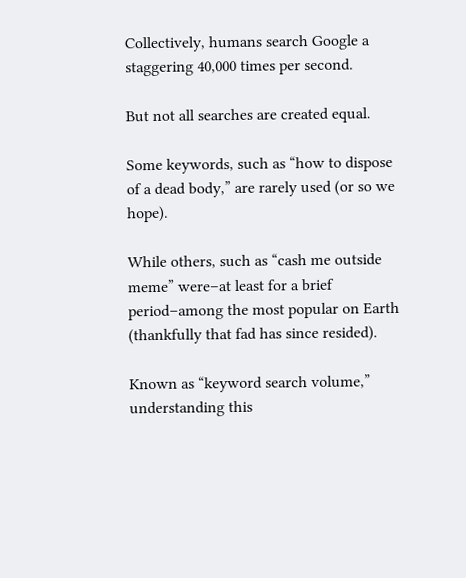Collectively, humans search Google a staggering 40,000 times per second.

But not all searches are created equal.

Some keywords, such as “how to dispose of a dead body,” are rarely used (or so we hope).

While others, such as “cash me outside meme” were–at least for a brief period–among the most popular on Earth (thankfully that fad has since resided).

Known as “keyword search volume,” understanding this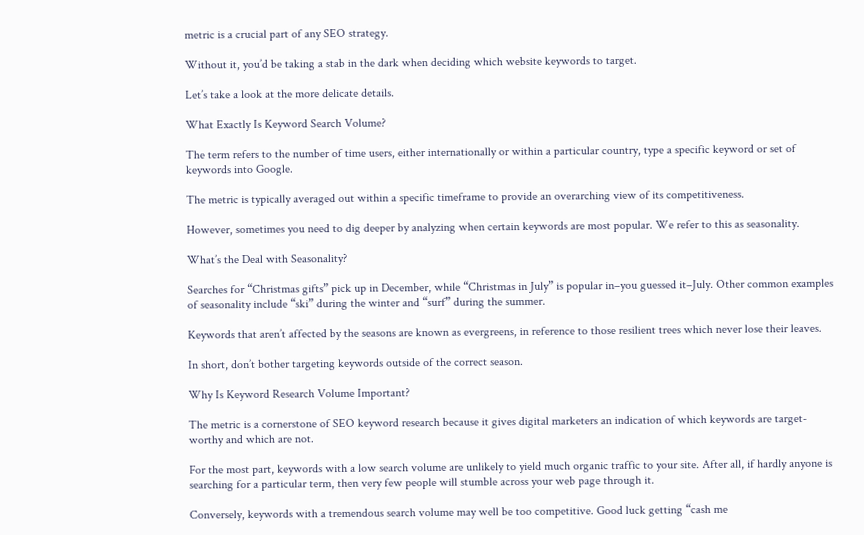metric is a crucial part of any SEO strategy.

Without it, you’d be taking a stab in the dark when deciding which website keywords to target.

Let’s take a look at the more delicate details.

What Exactly Is Keyword Search Volume?

The term refers to the number of time users, either internationally or within a particular country, type a specific keyword or set of keywords into Google.

The metric is typically averaged out within a specific timeframe to provide an overarching view of its competitiveness.

However, sometimes you need to dig deeper by analyzing when certain keywords are most popular. We refer to this as seasonality.

What’s the Deal with Seasonality?

Searches for “Christmas gifts” pick up in December, while “Christmas in July” is popular in–you guessed it–July. Other common examples of seasonality include “ski” during the winter and “surf” during the summer.

Keywords that aren’t affected by the seasons are known as evergreens, in reference to those resilient trees which never lose their leaves.

In short, don’t bother targeting keywords outside of the correct season.

Why Is Keyword Research Volume Important?

The metric is a cornerstone of SEO keyword research because it gives digital marketers an indication of which keywords are target-worthy and which are not.

For the most part, keywords with a low search volume are unlikely to yield much organic traffic to your site. After all, if hardly anyone is searching for a particular term, then very few people will stumble across your web page through it.

Conversely, keywords with a tremendous search volume may well be too competitive. Good luck getting “cash me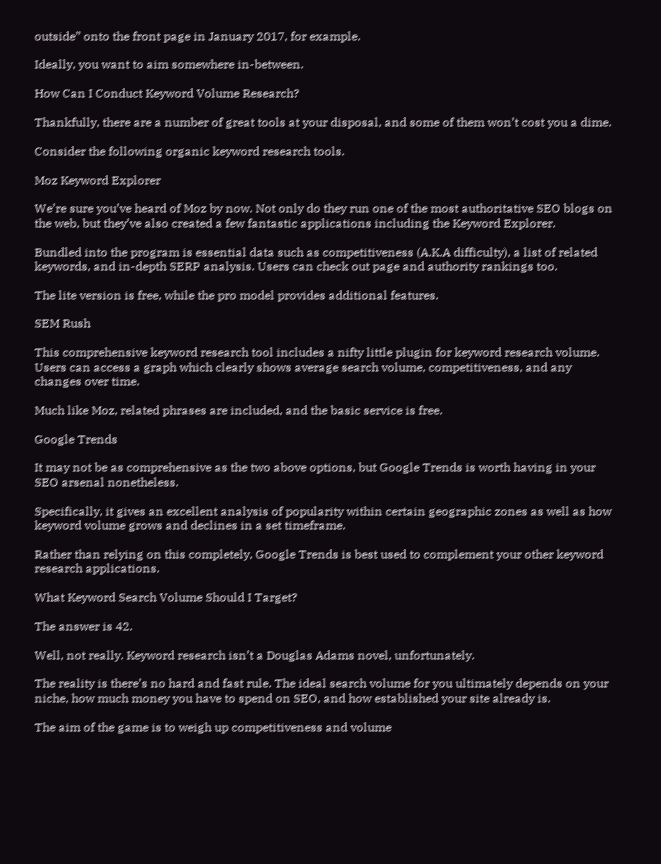outside” onto the front page in January 2017, for example.

Ideally, you want to aim somewhere in-between.

How Can I Conduct Keyword Volume Research?

Thankfully, there are a number of great tools at your disposal, and some of them won’t cost you a dime.

Consider the following organic keyword research tools.

Moz Keyword Explorer

We’re sure you’ve heard of Moz by now. Not only do they run one of the most authoritative SEO blogs on the web, but they’ve also created a few fantastic applications including the Keyword Explorer.

Bundled into the program is essential data such as competitiveness (A.K.A difficulty), a list of related keywords, and in-depth SERP analysis. Users can check out page and authority rankings too.

The lite version is free, while the pro model provides additional features.

SEM Rush

This comprehensive keyword research tool includes a nifty little plugin for keyword research volume. Users can access a graph which clearly shows average search volume, competitiveness, and any changes over time.

Much like Moz, related phrases are included, and the basic service is free.

Google Trends

It may not be as comprehensive as the two above options, but Google Trends is worth having in your SEO arsenal nonetheless.

Specifically, it gives an excellent analysis of popularity within certain geographic zones as well as how keyword volume grows and declines in a set timeframe.

Rather than relying on this completely, Google Trends is best used to complement your other keyword research applications.

What Keyword Search Volume Should I Target?

The answer is 42.

Well, not really. Keyword research isn’t a Douglas Adams novel, unfortunately.

The reality is there’s no hard and fast rule. The ideal search volume for you ultimately depends on your niche, how much money you have to spend on SEO, and how established your site already is.

The aim of the game is to weigh up competitiveness and volume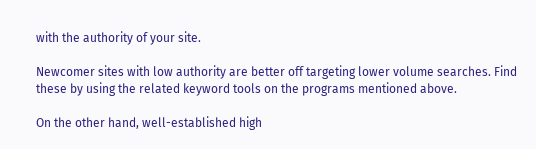with the authority of your site.

Newcomer sites with low authority are better off targeting lower volume searches. Find these by using the related keyword tools on the programs mentioned above.

On the other hand, well-established high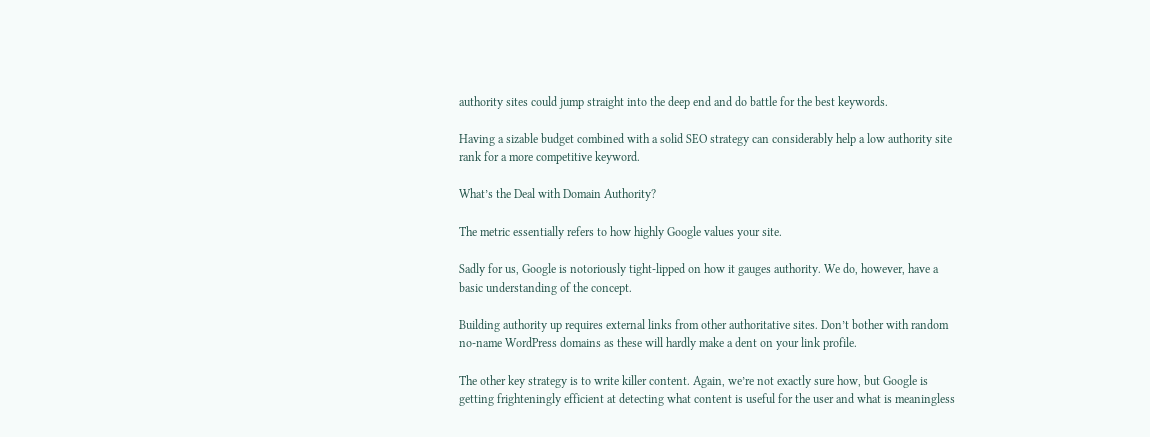authority sites could jump straight into the deep end and do battle for the best keywords.

Having a sizable budget combined with a solid SEO strategy can considerably help a low authority site rank for a more competitive keyword.

What’s the Deal with Domain Authority?

The metric essentially refers to how highly Google values your site.

Sadly for us, Google is notoriously tight-lipped on how it gauges authority. We do, however, have a basic understanding of the concept.

Building authority up requires external links from other authoritative sites. Don’t bother with random no-name WordPress domains as these will hardly make a dent on your link profile.

The other key strategy is to write killer content. Again, we’re not exactly sure how, but Google is getting frighteningly efficient at detecting what content is useful for the user and what is meaningless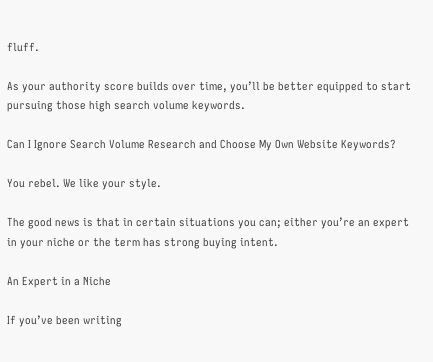fluff.

As your authority score builds over time, you’ll be better equipped to start pursuing those high search volume keywords.

Can I Ignore Search Volume Research and Choose My Own Website Keywords?

You rebel. We like your style.

The good news is that in certain situations you can; either you’re an expert in your niche or the term has strong buying intent.

An Expert in a Niche

If you’ve been writing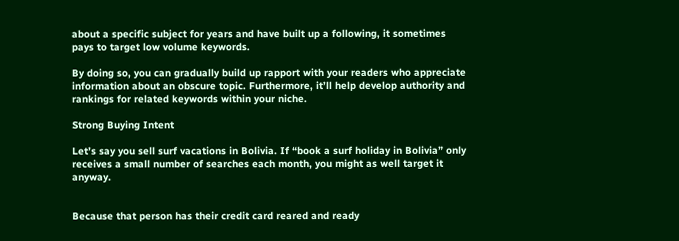about a specific subject for years and have built up a following, it sometimes pays to target low volume keywords.

By doing so, you can gradually build up rapport with your readers who appreciate information about an obscure topic. Furthermore, it’ll help develop authority and rankings for related keywords within your niche.

Strong Buying Intent

Let’s say you sell surf vacations in Bolivia. If “book a surf holiday in Bolivia” only receives a small number of searches each month, you might as well target it anyway.


Because that person has their credit card reared and ready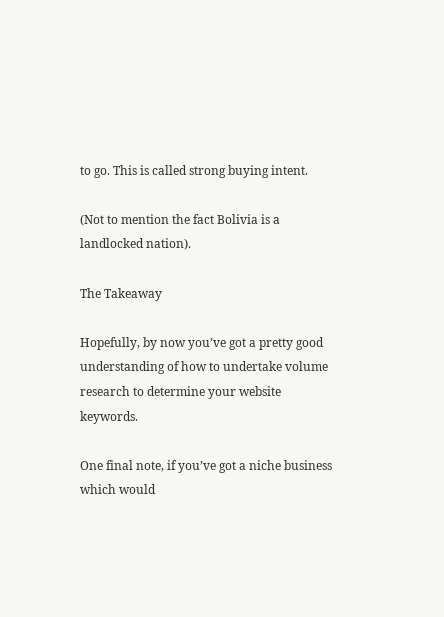to go. This is called strong buying intent.

(Not to mention the fact Bolivia is a landlocked nation).

The Takeaway

Hopefully, by now you’ve got a pretty good understanding of how to undertake volume research to determine your website keywords.

One final note, if you’ve got a niche business which would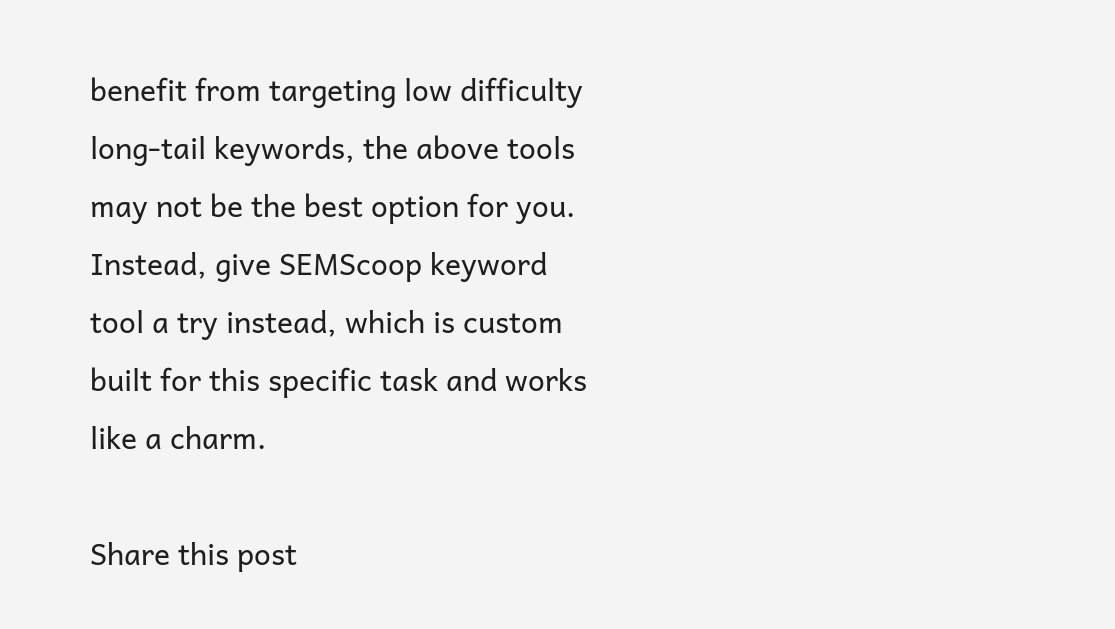benefit from targeting low difficulty long-tail keywords, the above tools may not be the best option for you. Instead, give SEMScoop keyword tool a try instead, which is custom built for this specific task and works like a charm.

Share this post